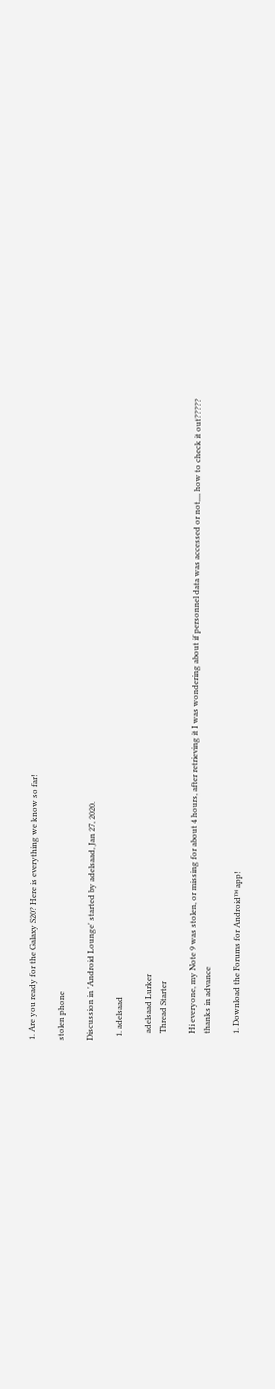1. Are you ready for the Galaxy S20? Here is everything we know so far!

stolen phone

Discussion in 'Android Lounge' started by adelsaad, Jan 27, 2020.

  1. adelsaad

    adelsaad Lurker
    Thread Starter

    Hi everyone, my Note 9 was stolen, or missing for about 4 hours, after retrieving it I was wondering about if personnel data was accessed or not,,,, how to check it out?????
    thanks in advance

    1. Download the Forums for Android™ app!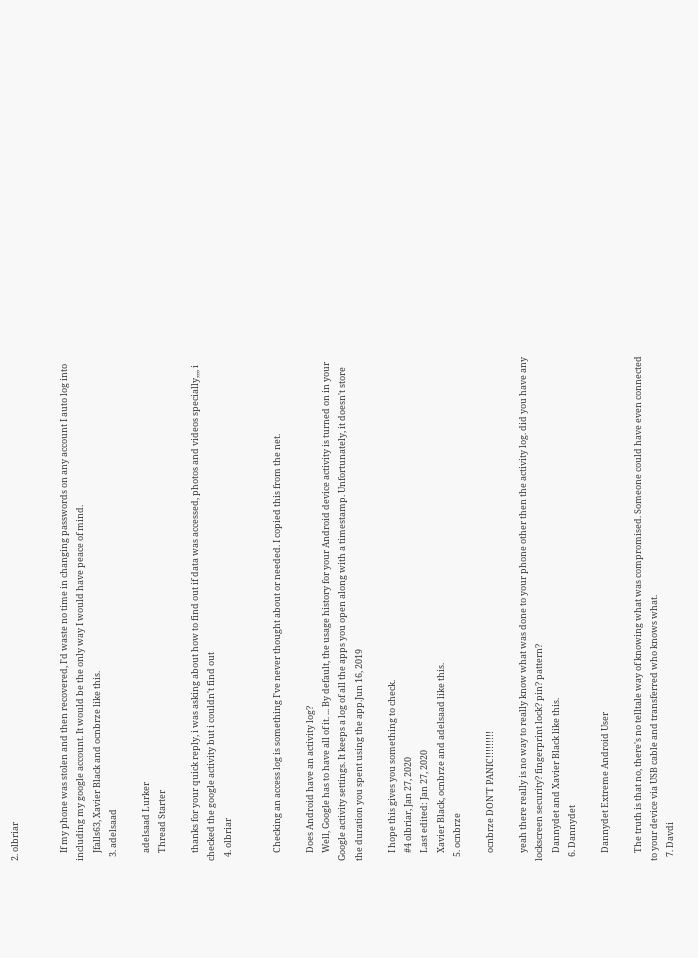2. olbriar


    If my phone was stolen and then recovered, I'd waste no time in changing passwords on any account I auto log into including my google account. It would be the only way I would have peace of mind.
    Jfalls63, Xavier Black and ocnbrze like this.
  3. adelsaad

    adelsaad Lurker
    Thread Starter

    thanks for your quick reply, i was asking about how to find out if data was accessed, photos and videos specially,,,, i checked the google activity but i couldn't find out
  4. olbriar


    Checking an access log is something I've never thought about or needed. I copied this from the net.

    Does Android have an activity log?
    Well, Google has to have all of it. ... By default, the usage history for your Android device activity is turned on in your Google activity settings. It keeps a log of all the apps you open along with a timestamp. Unfortunately, it doesn't store the duration you spent using the app.Jun 16, 2019

    I hope this gives you something to check.
    #4 olbriar, Jan 27, 2020
    Last edited: Jan 27, 2020
    Xavier Black, ocnbrze and adelsaad like this.
  5. ocnbrze

    ocnbrze DON'T PANIC!!!!!!!!!

    yeah there really is no way to really know what was done to your phone other then the activity log. did you have any lockscreen security? fingerprint lock? pin? pattern?
    Dannydet and Xavier Black like this.
  6. Dannydet

    Dannydet Extreme Android User

    The truth is that no, there's no telltale way of knowing what was compromised. Someone could have even connected to your device via USB cable and transferred who knows what.
  7. Davdi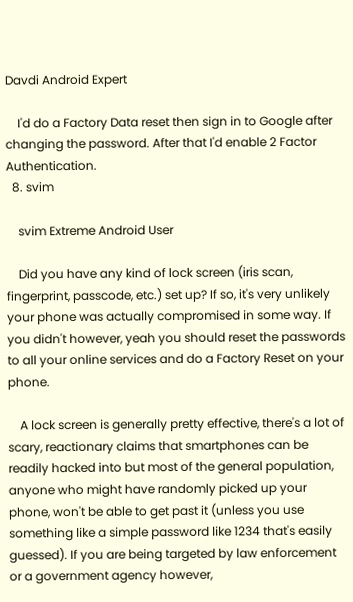Davdi Android Expert

    I'd do a Factory Data reset then sign in to Google after changing the password. After that I'd enable 2 Factor Authentication.
  8. svim

    svim Extreme Android User

    Did you have any kind of lock screen (iris scan, fingerprint, passcode, etc.) set up? If so, it's very unlikely your phone was actually compromised in some way. If you didn't however, yeah you should reset the passwords to all your online services and do a Factory Reset on your phone.

    A lock screen is generally pretty effective, there's a lot of scary, reactionary claims that smartphones can be readily hacked into but most of the general population, anyone who might have randomly picked up your phone, won't be able to get past it (unless you use something like a simple password like 1234 that's easily guessed). If you are being targeted by law enforcement or a government agency however,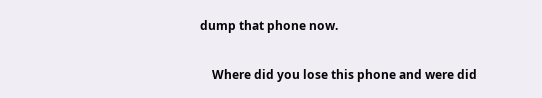dump that phone now.

    Where did you lose this phone and were did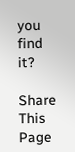you find it?

Share This Page